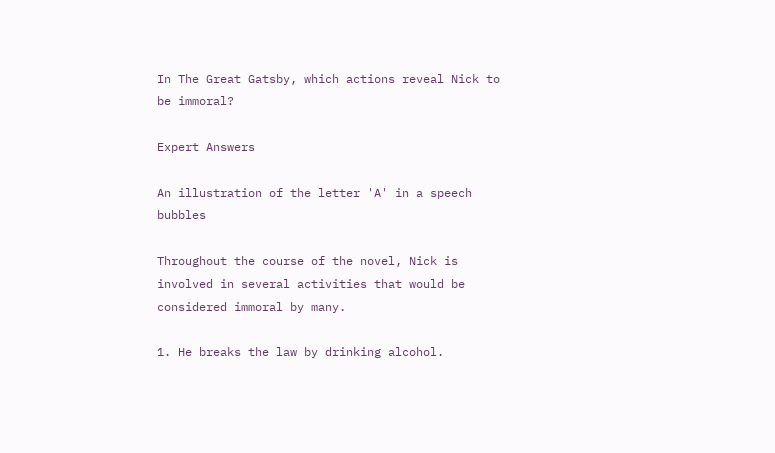In The Great Gatsby, which actions reveal Nick to be immoral?

Expert Answers

An illustration of the letter 'A' in a speech bubbles

Throughout the course of the novel, Nick is involved in several activities that would be considered immoral by many.

1. He breaks the law by drinking alcohol.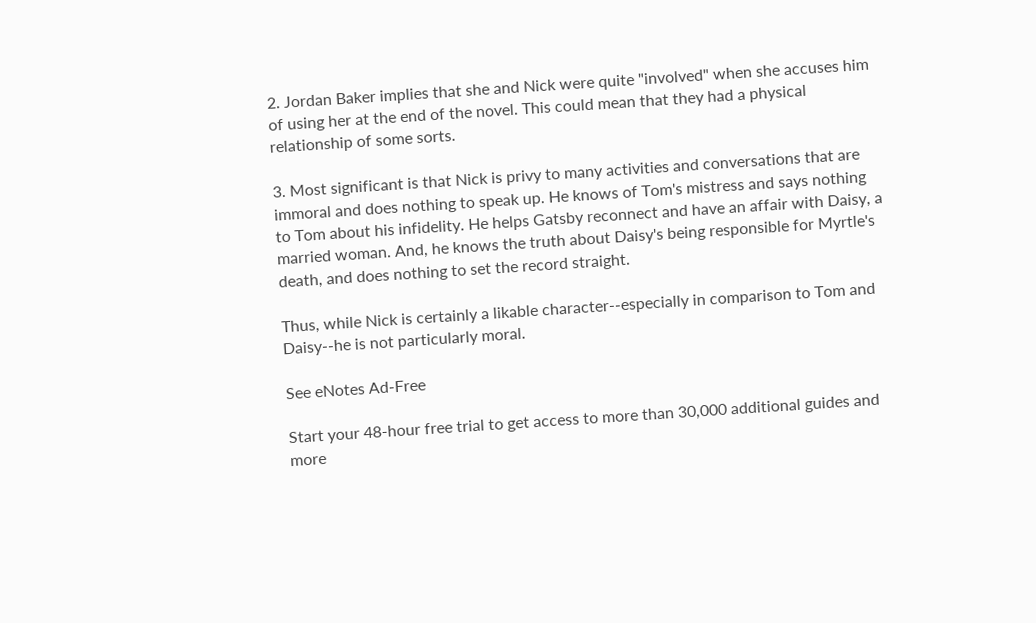2. Jordan Baker implies that she and Nick were quite "involved" when she accuses him of using her at the end of the novel. This could mean that they had a physical relationship of some sorts.

3. Most significant is that Nick is privy to many activities and conversations that are immoral and does nothing to speak up. He knows of Tom's mistress and says nothing to Tom about his infidelity. He helps Gatsby reconnect and have an affair with Daisy, a married woman. And, he knows the truth about Daisy's being responsible for Myrtle's death, and does nothing to set the record straight.

Thus, while Nick is certainly a likable character--especially in comparison to Tom and Daisy--he is not particularly moral.

See eNotes Ad-Free

Start your 48-hour free trial to get access to more than 30,000 additional guides and more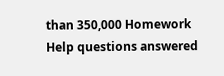than 350,000 Homework Help questions answered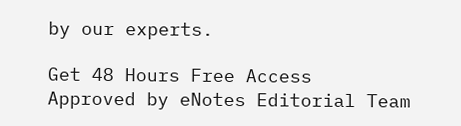by our experts.

Get 48 Hours Free Access
Approved by eNotes Editorial Team